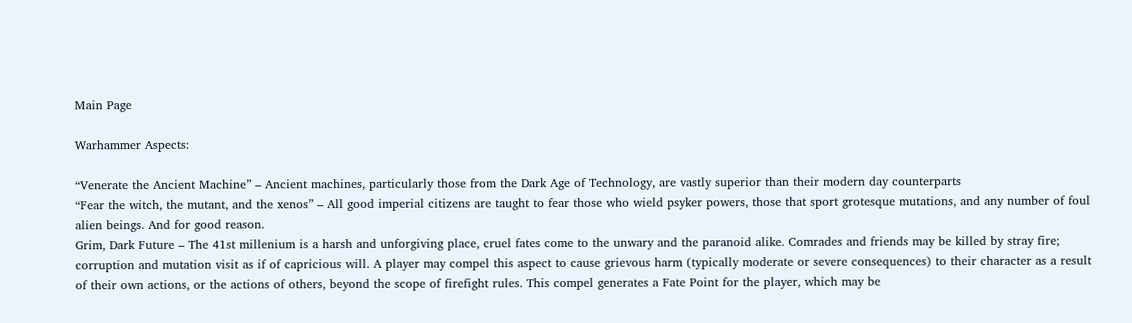Main Page

Warhammer Aspects:

“Venerate the Ancient Machine” – Ancient machines, particularly those from the Dark Age of Technology, are vastly superior than their modern day counterparts
“Fear the witch, the mutant, and the xenos” – All good imperial citizens are taught to fear those who wield psyker powers, those that sport grotesque mutations, and any number of foul alien beings. And for good reason.
Grim, Dark Future – The 41st millenium is a harsh and unforgiving place, cruel fates come to the unwary and the paranoid alike. Comrades and friends may be killed by stray fire; corruption and mutation visit as if of capricious will. A player may compel this aspect to cause grievous harm (typically moderate or severe consequences) to their character as a result of their own actions, or the actions of others, beyond the scope of firefight rules. This compel generates a Fate Point for the player, which may be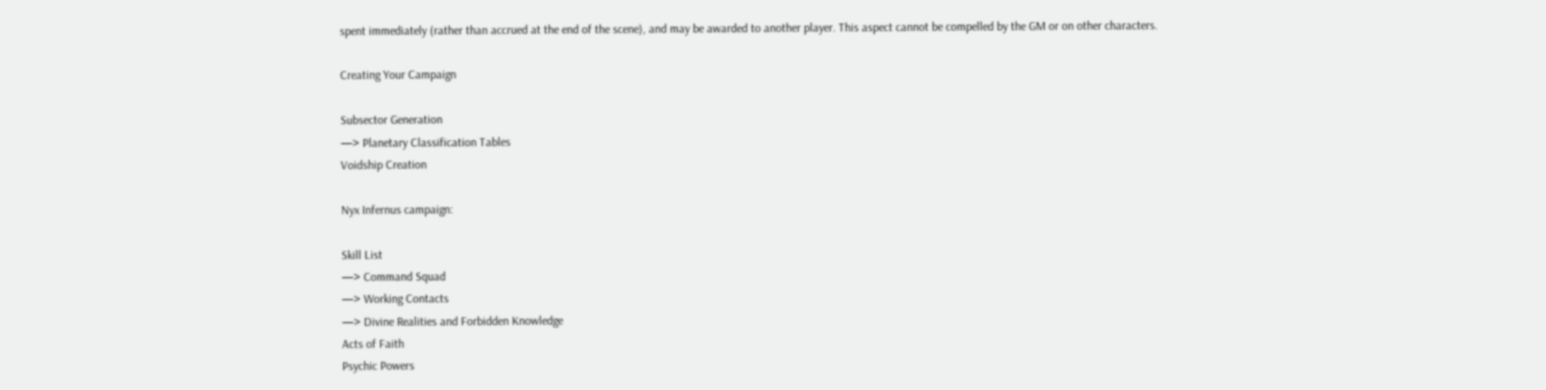spent immediately (rather than accrued at the end of the scene), and may be awarded to another player. This aspect cannot be compelled by the GM or on other characters.

Creating Your Campaign

Subsector Generation
—> Planetary Classification Tables
Voidship Creation

Nyx Infernus campaign:

Skill List
—> Command Squad
—> Working Contacts
—> Divine Realities and Forbidden Knowledge
Acts of Faith
Psychic Powers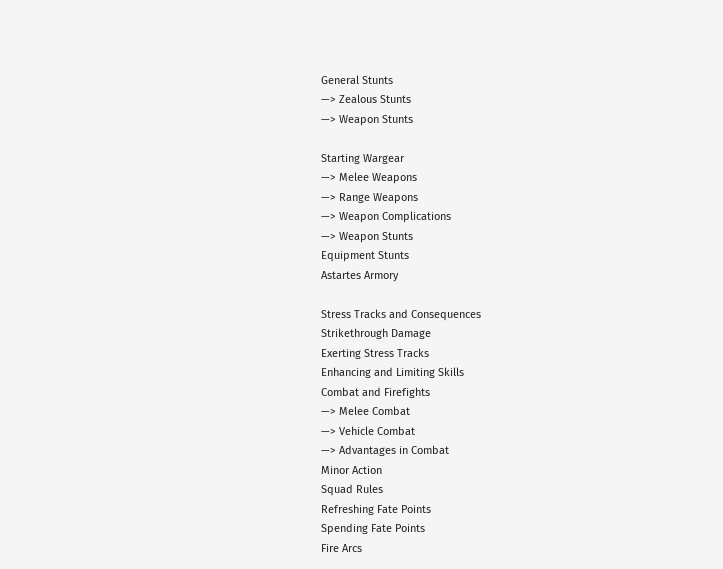General Stunts
—> Zealous Stunts
—> Weapon Stunts

Starting Wargear
—> Melee Weapons
—> Range Weapons
—> Weapon Complications
—> Weapon Stunts
Equipment Stunts
Astartes Armory

Stress Tracks and Consequences
Strikethrough Damage
Exerting Stress Tracks
Enhancing and Limiting Skills
Combat and Firefights
—> Melee Combat
—> Vehicle Combat
—> Advantages in Combat
Minor Action
Squad Rules
Refreshing Fate Points
Spending Fate Points
Fire Arcs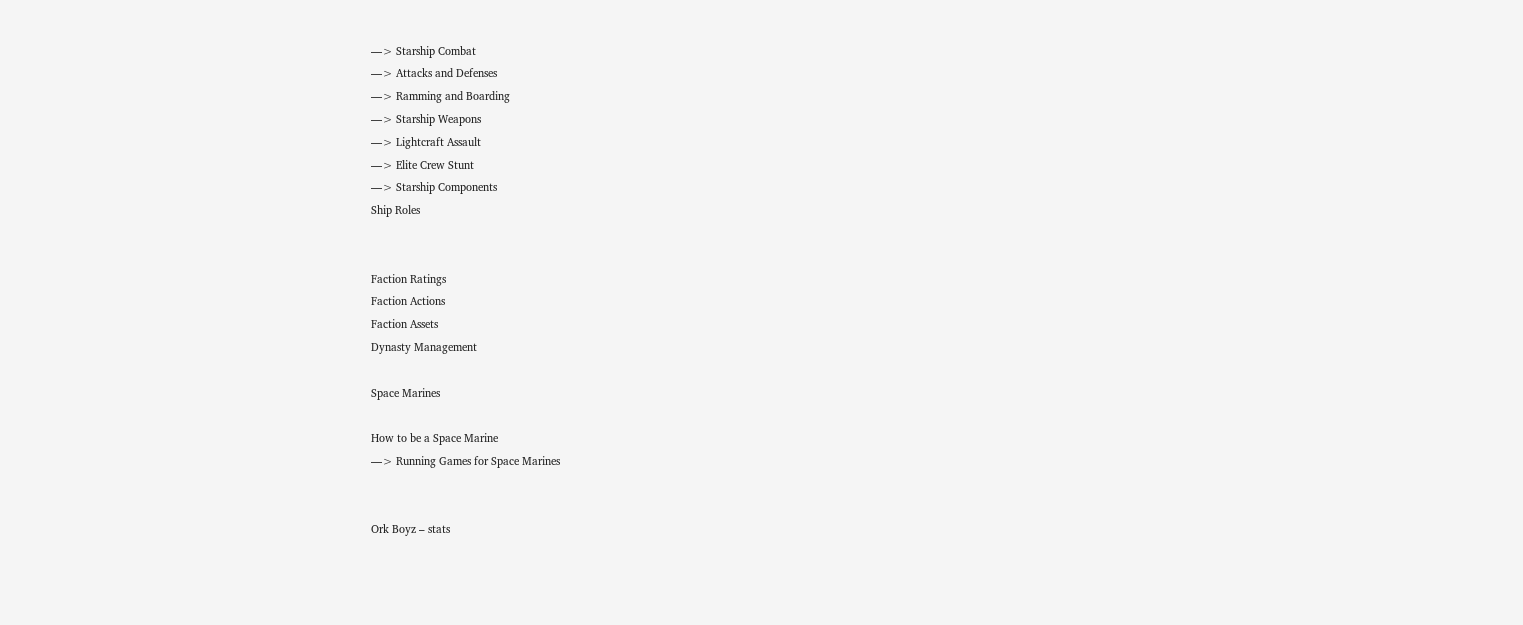—> Starship Combat
—> Attacks and Defenses
—> Ramming and Boarding
—> Starship Weapons
—> Lightcraft Assault
—> Elite Crew Stunt
—> Starship Components
Ship Roles


Faction Ratings
Faction Actions
Faction Assets
Dynasty Management

Space Marines

How to be a Space Marine
—> Running Games for Space Marines


Ork Boyz – stats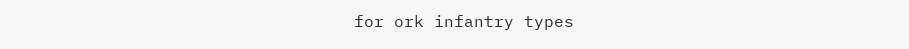for ork infantry types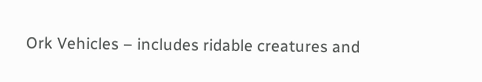Ork Vehicles – includes ridable creatures and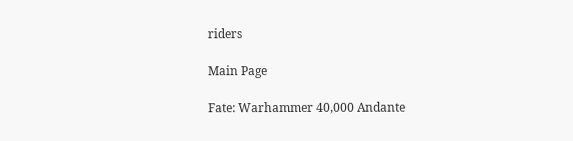riders

Main Page

Fate: Warhammer 40,000 Andante